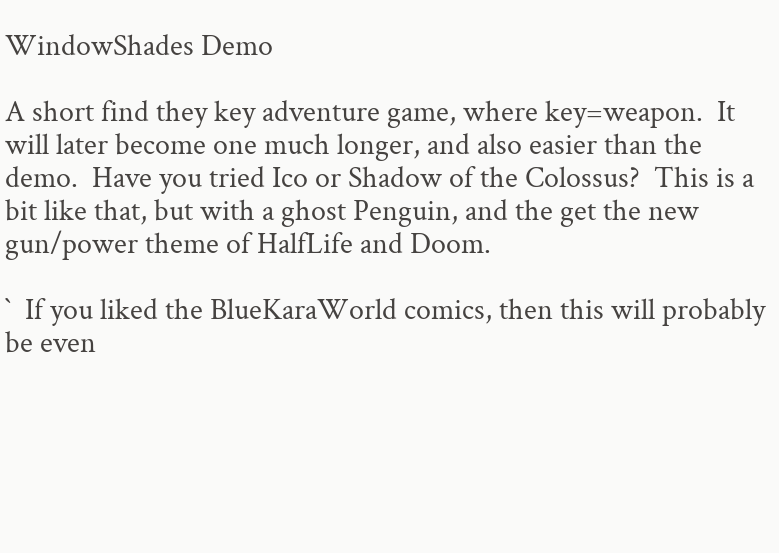WindowShades Demo

A short find they key adventure game, where key=weapon.  It will later become one much longer, and also easier than the demo.  Have you tried Ico or Shadow of the Colossus?  This is a bit like that, but with a ghost Penguin, and the get the new gun/power theme of HalfLife and Doom.

`  If you liked the BlueKaraWorld comics, then this will probably be even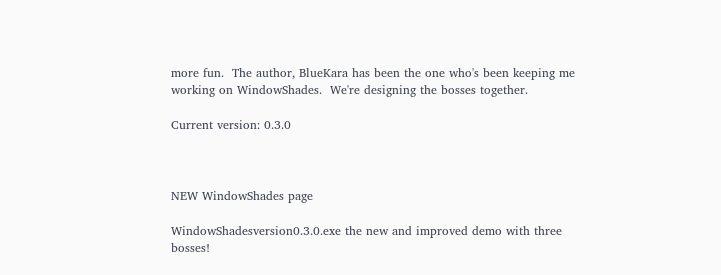more fun.  The author, BlueKara has been the one who's been keeping me working on WindowShades.  We're designing the bosses together.

Current version: 0.3.0



NEW WindowShades page

WindowShadesversion0.3.0.exe the new and improved demo with three bosses!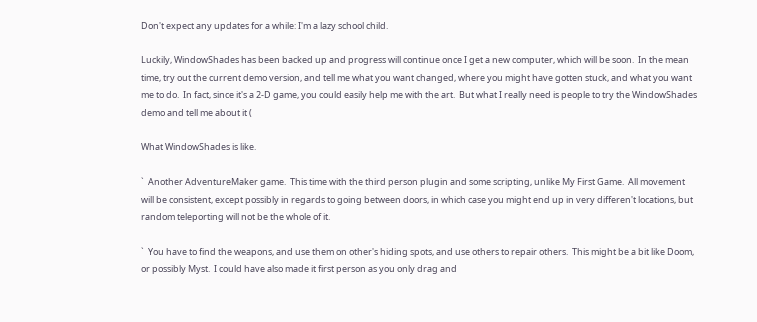Don't expect any updates for a while: I'm a lazy school child.

Luckily, WindowShades has been backed up and progress will continue once I get a new computer, which will be soon.  In the mean time, try out the current demo version, and tell me what you want changed, where you might have gotten stuck, and what you want me to do.  In fact, since it's a 2-D game, you could easily help me with the art.  But what I really need is people to try the WindowShades demo and tell me about it (

What WindowShades is like.

`  Another AdventureMaker game.  This time with the third person plugin and some scripting, unlike My First Game.  All movement will be consistent, except possibly in regards to going between doors, in which case you might end up in very differen't locations, but random teleporting will not be the whole of it.

`  You have to find the weapons, and use them on other's hiding spots, and use others to repair others.  This might be a bit like Doom, or possibly Myst.  I could have also made it first person as you only drag and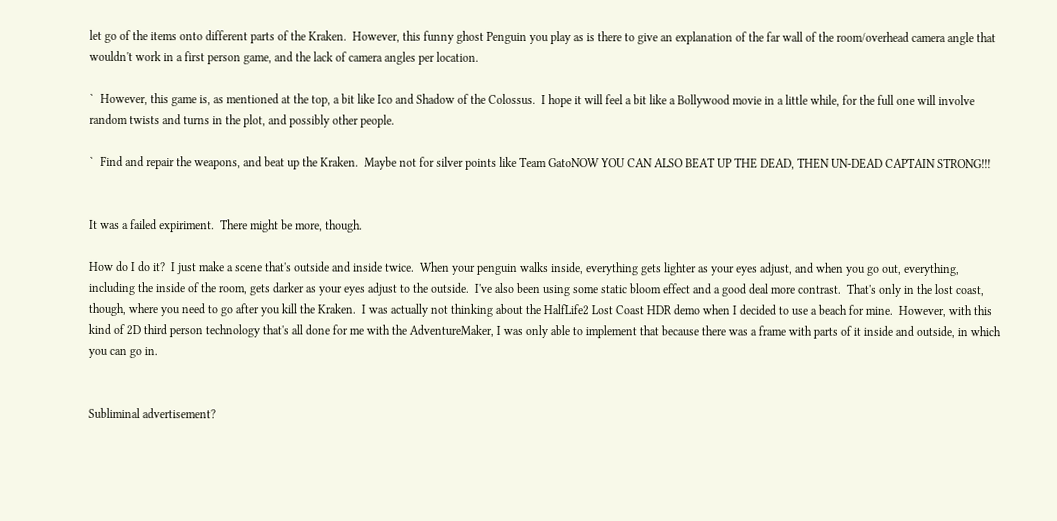let go of the items onto different parts of the Kraken.  However, this funny ghost Penguin you play as is there to give an explanation of the far wall of the room/overhead camera angle that wouldn't work in a first person game, and the lack of camera angles per location.

`  However, this game is, as mentioned at the top, a bit like Ico and Shadow of the Colossus.  I hope it will feel a bit like a Bollywood movie in a little while, for the full one will involve random twists and turns in the plot, and possibly other people.

`  Find and repair the weapons, and beat up the Kraken.  Maybe not for silver points like Team GatoNOW YOU CAN ALSO BEAT UP THE DEAD, THEN UN-DEAD CAPTAIN STRONG!!!


It was a failed expiriment.  There might be more, though.

How do I do it?  I just make a scene that's outside and inside twice.  When your penguin walks inside, everything gets lighter as your eyes adjust, and when you go out, everything, including the inside of the room, gets darker as your eyes adjust to the outside.  I've also been using some static bloom effect and a good deal more contrast.  That's only in the lost coast, though, where you need to go after you kill the Kraken.  I was actually not thinking about the HalfLife2 Lost Coast HDR demo when I decided to use a beach for mine.  However, with this kind of 2D third person technology that's all done for me with the AdventureMaker, I was only able to implement that because there was a frame with parts of it inside and outside, in which you can go in.


Subliminal advertisement?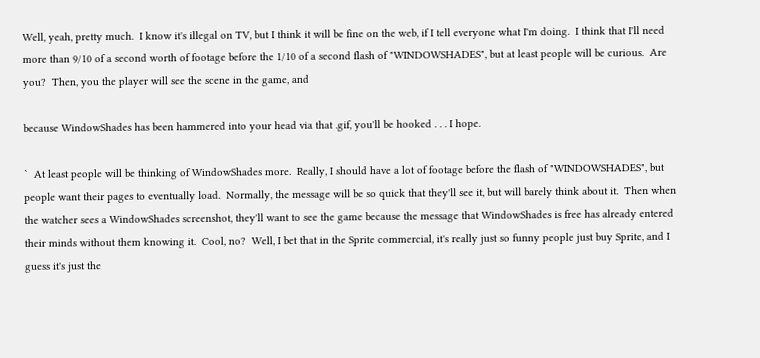Well, yeah, pretty much.  I know it's illegal on TV, but I think it will be fine on the web, if I tell everyone what I'm doing.  I think that I'll need more than 9/10 of a second worth of footage before the 1/10 of a second flash of "WINDOWSHADES", but at least people will be curious.  Are you?  Then, you the player will see the scene in the game, and

because WindowShades has been hammered into your head via that .gif, you'll be hooked . . . I hope.

`  At least people will be thinking of WindowShades more.  Really, I should have a lot of footage before the flash of "WINDOWSHADES", but people want their pages to eventually load.  Normally, the message will be so quick that they'll see it, but will barely think about it.  Then when the watcher sees a WindowShades screenshot, they'll want to see the game because the message that WindowShades is free has already entered their minds without them knowing it.  Cool, no?  Well, I bet that in the Sprite commercial, it's really just so funny people just buy Sprite, and I guess it's just the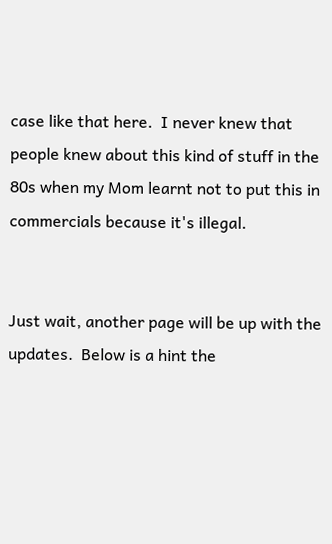case like that here.  I never knew that people knew about this kind of stuff in the 80s when my Mom learnt not to put this in commercials because it's illegal.


Just wait, another page will be up with the updates.  Below is a hint the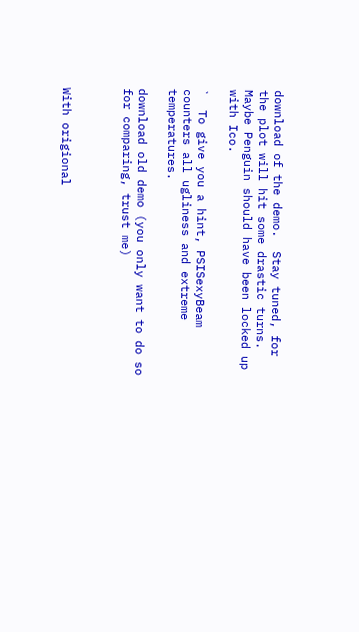download of the demo.  Stay tuned, for the plot will hit some drastic turns.  Maybe Penguin should have been locked up with Ico.

`  To give you a hint, PSISexyBeam counters all ugliness and extreme temperatures.

download old demo (you only want to do so for comparing, trust me)



With origional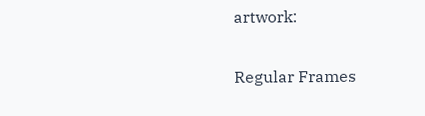artwork:

Regular Frames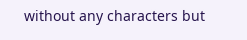without any characters but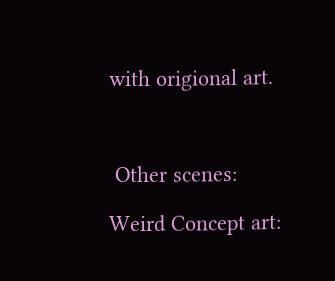with origional art.



 Other scenes:

Weird Concept art: